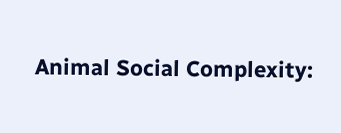Animal Social Complexity: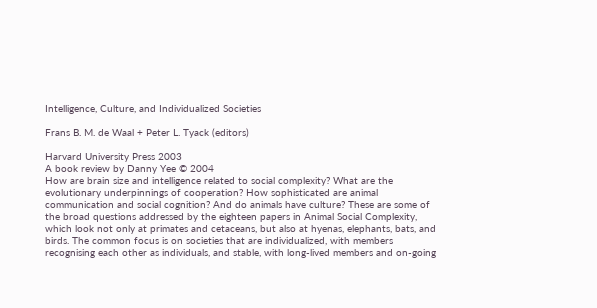Intelligence, Culture, and Individualized Societies

Frans B. M. de Waal + Peter L. Tyack (editors)

Harvard University Press 2003
A book review by Danny Yee © 2004
How are brain size and intelligence related to social complexity? What are the evolutionary underpinnings of cooperation? How sophisticated are animal communication and social cognition? And do animals have culture? These are some of the broad questions addressed by the eighteen papers in Animal Social Complexity, which look not only at primates and cetaceans, but also at hyenas, elephants, bats, and birds. The common focus is on societies that are individualized, with members recognising each other as individuals, and stable, with long-lived members and on-going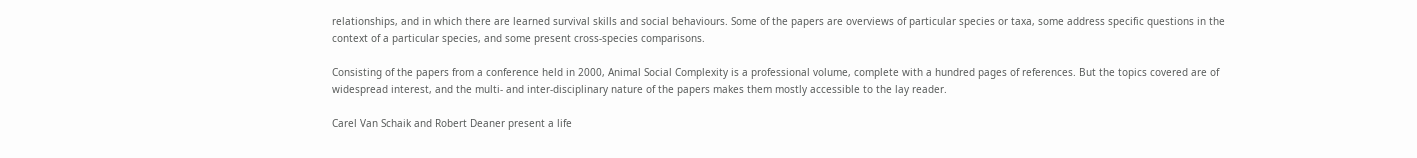relationships, and in which there are learned survival skills and social behaviours. Some of the papers are overviews of particular species or taxa, some address specific questions in the context of a particular species, and some present cross-species comparisons.

Consisting of the papers from a conference held in 2000, Animal Social Complexity is a professional volume, complete with a hundred pages of references. But the topics covered are of widespread interest, and the multi- and inter-disciplinary nature of the papers makes them mostly accessible to the lay reader.

Carel Van Schaik and Robert Deaner present a life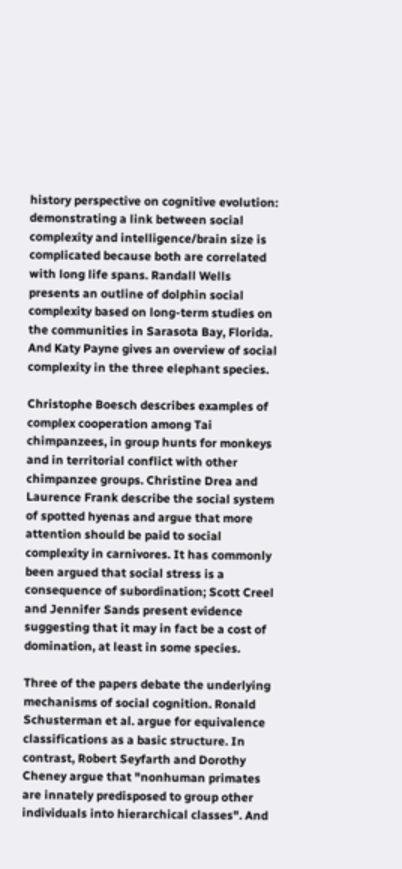history perspective on cognitive evolution: demonstrating a link between social complexity and intelligence/brain size is complicated because both are correlated with long life spans. Randall Wells presents an outline of dolphin social complexity based on long-term studies on the communities in Sarasota Bay, Florida. And Katy Payne gives an overview of social complexity in the three elephant species.

Christophe Boesch describes examples of complex cooperation among Tai chimpanzees, in group hunts for monkeys and in territorial conflict with other chimpanzee groups. Christine Drea and Laurence Frank describe the social system of spotted hyenas and argue that more attention should be paid to social complexity in carnivores. It has commonly been argued that social stress is a consequence of subordination; Scott Creel and Jennifer Sands present evidence suggesting that it may in fact be a cost of domination, at least in some species.

Three of the papers debate the underlying mechanisms of social cognition. Ronald Schusterman et al. argue for equivalence classifications as a basic structure. In contrast, Robert Seyfarth and Dorothy Cheney argue that "nonhuman primates are innately predisposed to group other individuals into hierarchical classes". And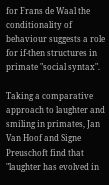for Frans de Waal the conditionality of behaviour suggests a role for if-then structures in primate "social syntax".

Taking a comparative approach to laughter and smiling in primates, Jan Van Hoof and Signe Preuschoft find that "laughter has evolved in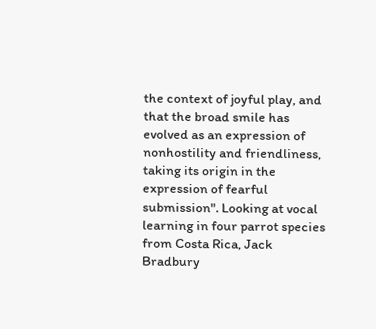the context of joyful play, and that the broad smile has evolved as an expression of nonhostility and friendliness, taking its origin in the expression of fearful submission". Looking at vocal learning in four parrot species from Costa Rica, Jack Bradbury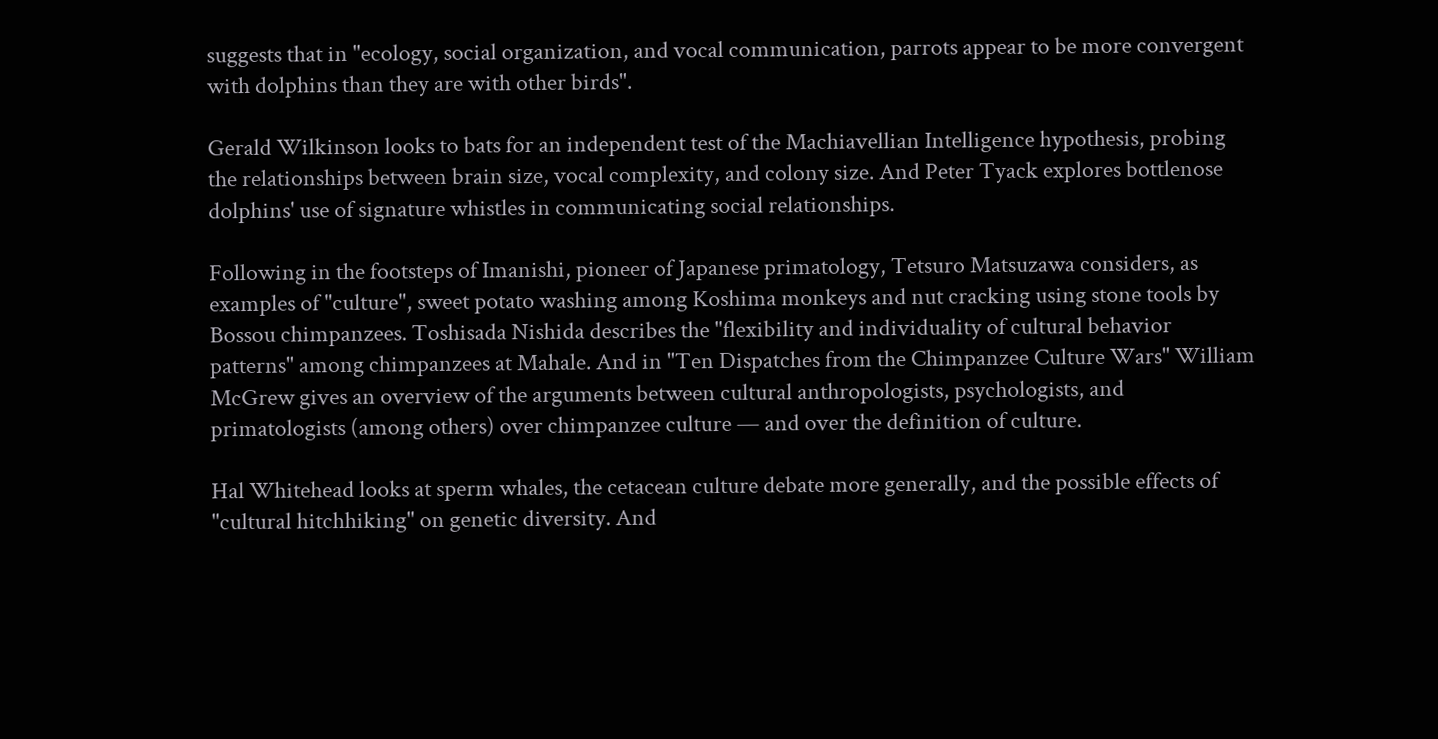suggests that in "ecology, social organization, and vocal communication, parrots appear to be more convergent with dolphins than they are with other birds".

Gerald Wilkinson looks to bats for an independent test of the Machiavellian Intelligence hypothesis, probing the relationships between brain size, vocal complexity, and colony size. And Peter Tyack explores bottlenose dolphins' use of signature whistles in communicating social relationships.

Following in the footsteps of Imanishi, pioneer of Japanese primatology, Tetsuro Matsuzawa considers, as examples of "culture", sweet potato washing among Koshima monkeys and nut cracking using stone tools by Bossou chimpanzees. Toshisada Nishida describes the "flexibility and individuality of cultural behavior patterns" among chimpanzees at Mahale. And in "Ten Dispatches from the Chimpanzee Culture Wars" William McGrew gives an overview of the arguments between cultural anthropologists, psychologists, and primatologists (among others) over chimpanzee culture — and over the definition of culture.

Hal Whitehead looks at sperm whales, the cetacean culture debate more generally, and the possible effects of "cultural hitchhiking" on genetic diversity. And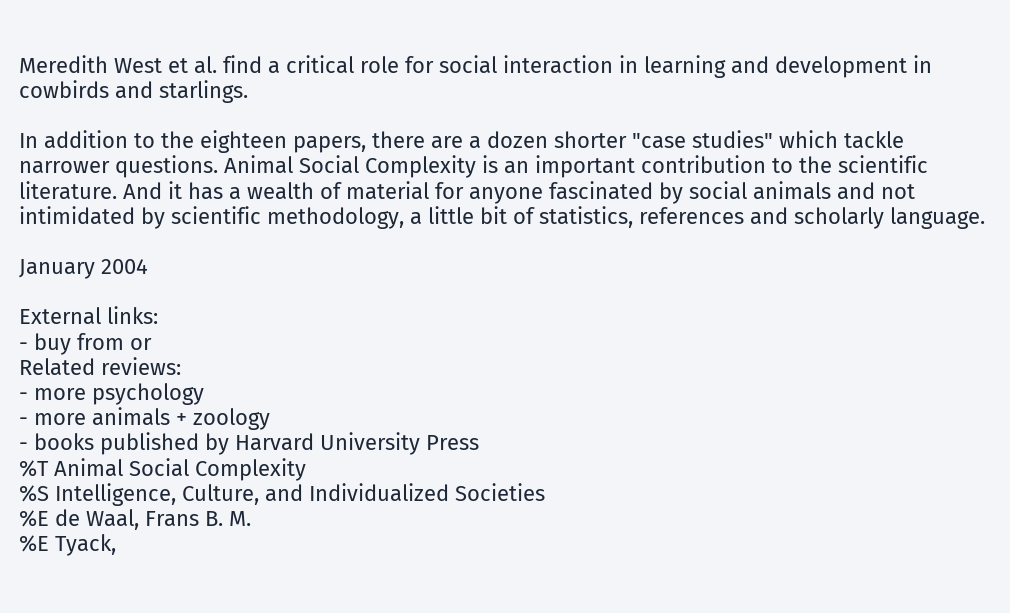Meredith West et al. find a critical role for social interaction in learning and development in cowbirds and starlings.

In addition to the eighteen papers, there are a dozen shorter "case studies" which tackle narrower questions. Animal Social Complexity is an important contribution to the scientific literature. And it has a wealth of material for anyone fascinated by social animals and not intimidated by scientific methodology, a little bit of statistics, references and scholarly language.

January 2004

External links:
- buy from or
Related reviews:
- more psychology
- more animals + zoology
- books published by Harvard University Press
%T Animal Social Complexity
%S Intelligence, Culture, and Individualized Societies
%E de Waal, Frans B. M.
%E Tyack,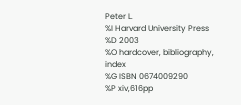Peter L.
%I Harvard University Press
%D 2003
%O hardcover, bibliography, index
%G ISBN 0674009290
%P xiv,616pp